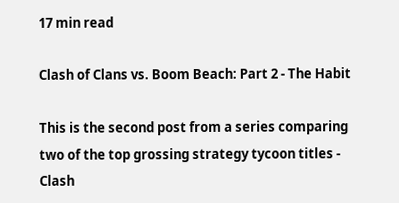17 min read

Clash of Clans vs. Boom Beach: Part 2 - The Habit

This is the second post from a series comparing two of the top grossing strategy tycoon titles - Clash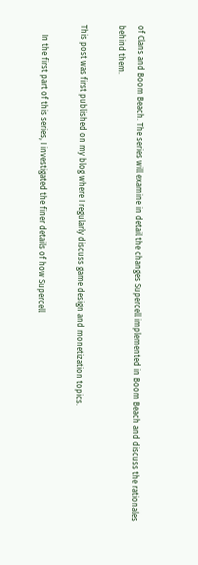of Clans and Boom Beach. The series will examine in detail the changes Supercell implemented in Boom Beach and discuss the rationales behind them.

This post was first published on my blog where I regularly discuss game design and monetization topics.

     In the first part of this series, I investigated the finer details of how Supercell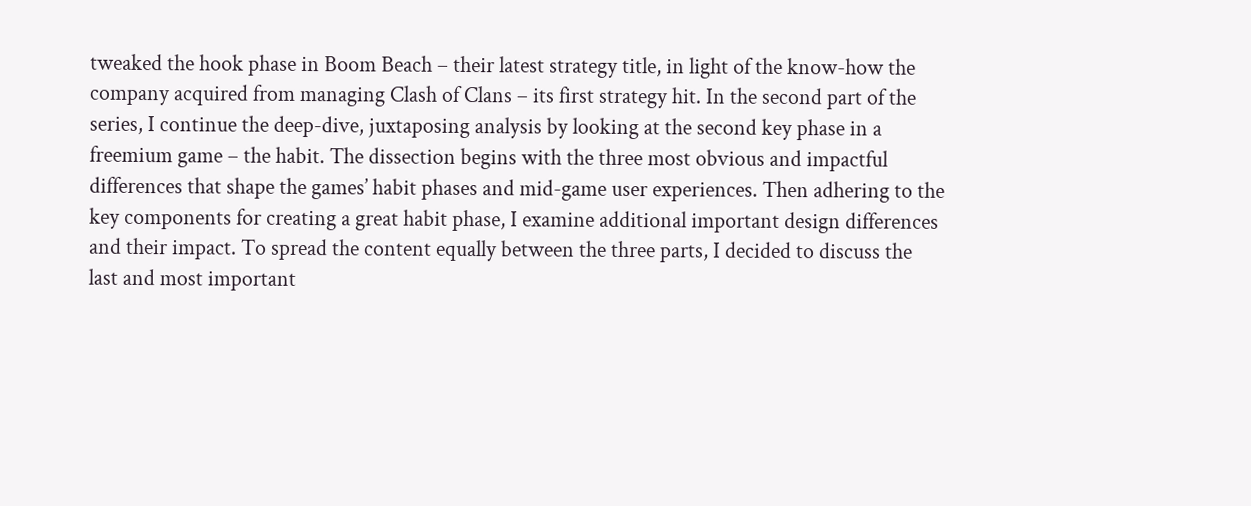tweaked the hook phase in Boom Beach – their latest strategy title, in light of the know-how the company acquired from managing Clash of Clans – its first strategy hit. In the second part of the series, I continue the deep-dive, juxtaposing analysis by looking at the second key phase in a freemium game – the habit. The dissection begins with the three most obvious and impactful differences that shape the games’ habit phases and mid-game user experiences. Then adhering to the key components for creating a great habit phase, I examine additional important design differences and their impact. To spread the content equally between the three parts, I decided to discuss the last and most important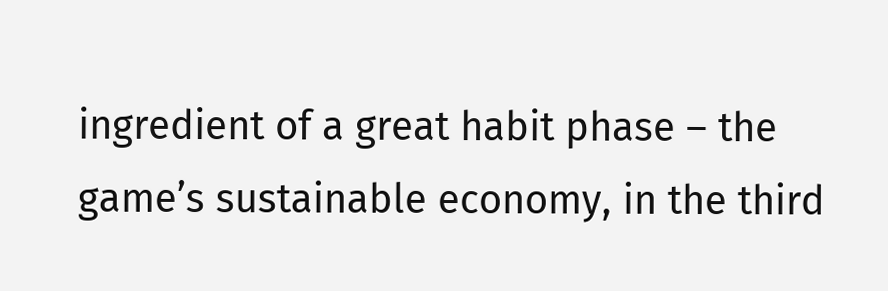ingredient of a great habit phase – the game’s sustainable economy, in the third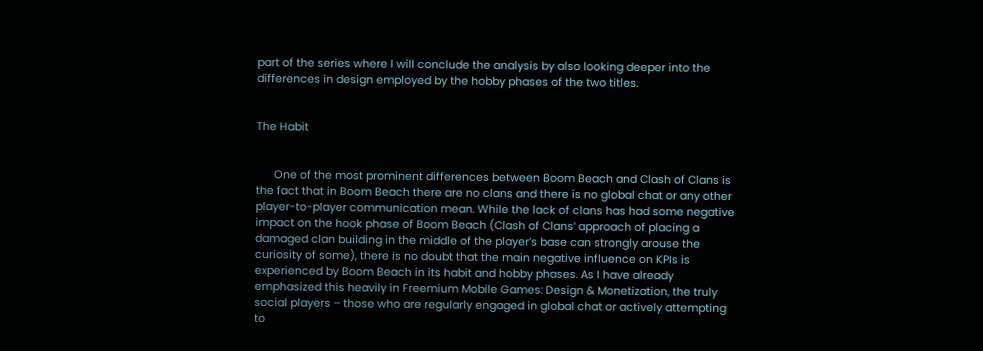part of the series where I will conclude the analysis by also looking deeper into the differences in design employed by the hobby phases of the two titles.


The Habit


      One of the most prominent differences between Boom Beach and Clash of Clans is the fact that in Boom Beach there are no clans and there is no global chat or any other player-to-player communication mean. While the lack of clans has had some negative impact on the hook phase of Boom Beach (Clash of Clans’ approach of placing a damaged clan building in the middle of the player’s base can strongly arouse the curiosity of some), there is no doubt that the main negative influence on KPIs is experienced by Boom Beach in its habit and hobby phases. As I have already emphasized this heavily in Freemium Mobile Games: Design & Monetization, the truly social players – those who are regularly engaged in global chat or actively attempting to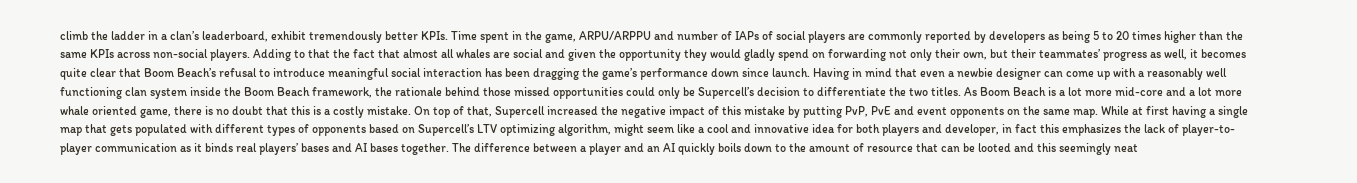climb the ladder in a clan’s leaderboard, exhibit tremendously better KPIs. Time spent in the game, ARPU/ARPPU and number of IAPs of social players are commonly reported by developers as being 5 to 20 times higher than the same KPIs across non-social players. Adding to that the fact that almost all whales are social and given the opportunity they would gladly spend on forwarding not only their own, but their teammates’ progress as well, it becomes quite clear that Boom Beach’s refusal to introduce meaningful social interaction has been dragging the game’s performance down since launch. Having in mind that even a newbie designer can come up with a reasonably well functioning clan system inside the Boom Beach framework, the rationale behind those missed opportunities could only be Supercell’s decision to differentiate the two titles. As Boom Beach is a lot more mid-core and a lot more whale oriented game, there is no doubt that this is a costly mistake. On top of that, Supercell increased the negative impact of this mistake by putting PvP, PvE and event opponents on the same map. While at first having a single map that gets populated with different types of opponents based on Supercell’s LTV optimizing algorithm, might seem like a cool and innovative idea for both players and developer, in fact this emphasizes the lack of player-to-player communication as it binds real players’ bases and AI bases together. The difference between a player and an AI quickly boils down to the amount of resource that can be looted and this seemingly neat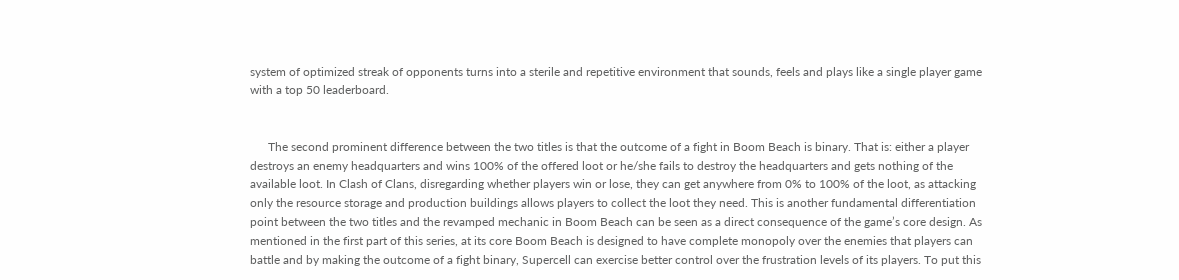system of optimized streak of opponents turns into a sterile and repetitive environment that sounds, feels and plays like a single player game with a top 50 leaderboard.


      The second prominent difference between the two titles is that the outcome of a fight in Boom Beach is binary. That is: either a player destroys an enemy headquarters and wins 100% of the offered loot or he/she fails to destroy the headquarters and gets nothing of the available loot. In Clash of Clans, disregarding whether players win or lose, they can get anywhere from 0% to 100% of the loot, as attacking only the resource storage and production buildings allows players to collect the loot they need. This is another fundamental differentiation point between the two titles and the revamped mechanic in Boom Beach can be seen as a direct consequence of the game’s core design. As mentioned in the first part of this series, at its core Boom Beach is designed to have complete monopoly over the enemies that players can battle and by making the outcome of a fight binary, Supercell can exercise better control over the frustration levels of its players. To put this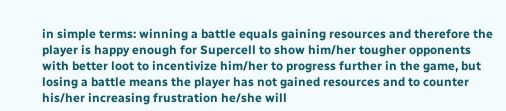in simple terms: winning a battle equals gaining resources and therefore the player is happy enough for Supercell to show him/her tougher opponents with better loot to incentivize him/her to progress further in the game, but losing a battle means the player has not gained resources and to counter his/her increasing frustration he/she will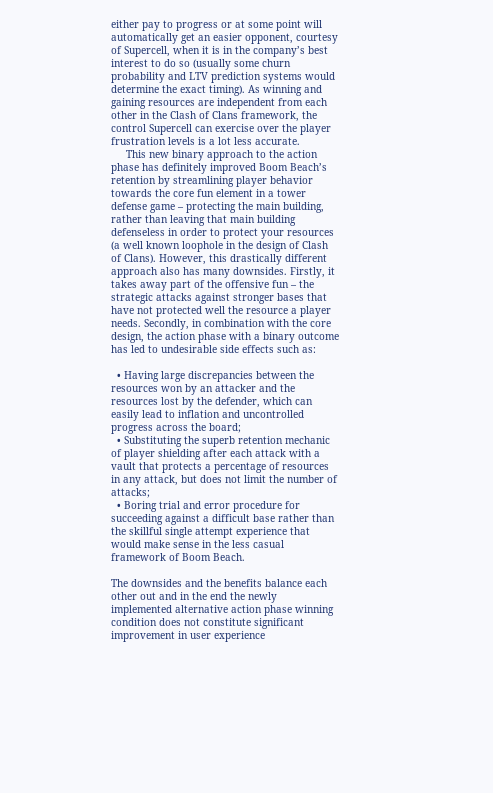either pay to progress or at some point will automatically get an easier opponent, courtesy of Supercell, when it is in the company’s best interest to do so (usually some churn probability and LTV prediction systems would determine the exact timing). As winning and gaining resources are independent from each other in the Clash of Clans framework, the control Supercell can exercise over the player frustration levels is a lot less accurate.
     This new binary approach to the action phase has definitely improved Boom Beach’s retention by streamlining player behavior towards the core fun element in a tower defense game – protecting the main building, rather than leaving that main building defenseless in order to protect your resources (a well known loophole in the design of Clash of Clans). However, this drastically different approach also has many downsides. Firstly, it takes away part of the offensive fun – the strategic attacks against stronger bases that have not protected well the resource a player needs. Secondly, in combination with the core design, the action phase with a binary outcome has led to undesirable side effects such as:

  • Having large discrepancies between the resources won by an attacker and the resources lost by the defender, which can easily lead to inflation and uncontrolled progress across the board;
  • Substituting the superb retention mechanic of player shielding after each attack with a vault that protects a percentage of resources in any attack, but does not limit the number of attacks;
  • Boring trial and error procedure for succeeding against a difficult base rather than the skillful single attempt experience that would make sense in the less casual framework of Boom Beach.

The downsides and the benefits balance each other out and in the end the newly implemented alternative action phase winning condition does not constitute significant improvement in user experience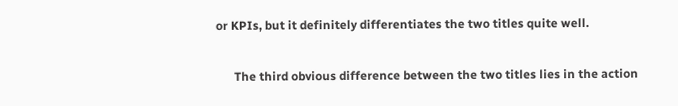or KPIs, but it definitely differentiates the two titles quite well.

      The third obvious difference between the two titles lies in the action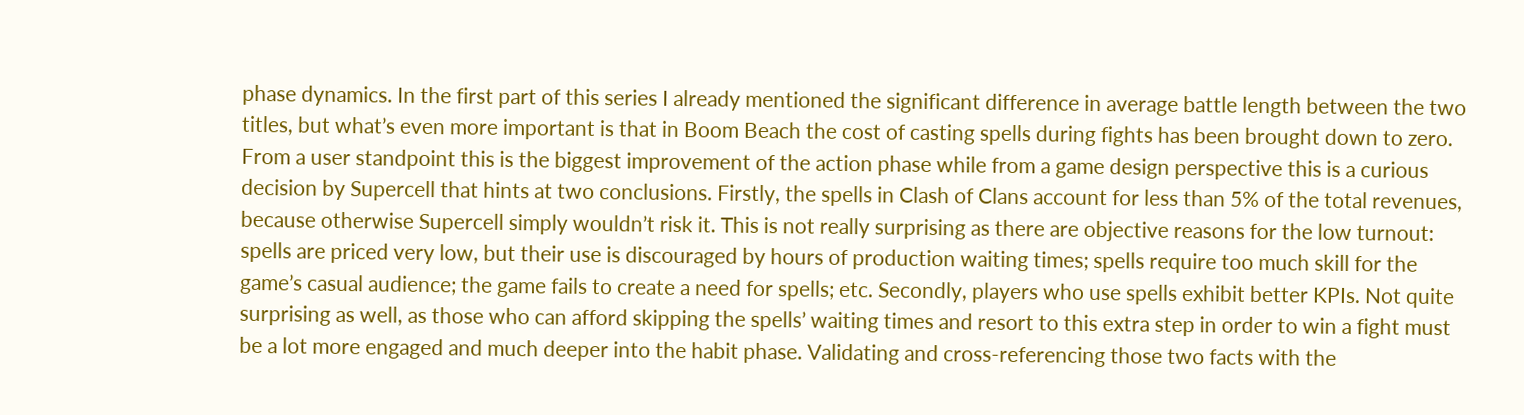phase dynamics. In the first part of this series I already mentioned the significant difference in average battle length between the two titles, but what’s even more important is that in Boom Beach the cost of casting spells during fights has been brought down to zero. From a user standpoint this is the biggest improvement of the action phase while from a game design perspective this is a curious decision by Supercell that hints at two conclusions. Firstly, the spells in Clash of Clans account for less than 5% of the total revenues, because otherwise Supercell simply wouldn’t risk it. This is not really surprising as there are objective reasons for the low turnout: spells are priced very low, but their use is discouraged by hours of production waiting times; spells require too much skill for the game’s casual audience; the game fails to create a need for spells; etc. Secondly, players who use spells exhibit better KPIs. Not quite surprising as well, as those who can afford skipping the spells’ waiting times and resort to this extra step in order to win a fight must be a lot more engaged and much deeper into the habit phase. Validating and cross-referencing those two facts with the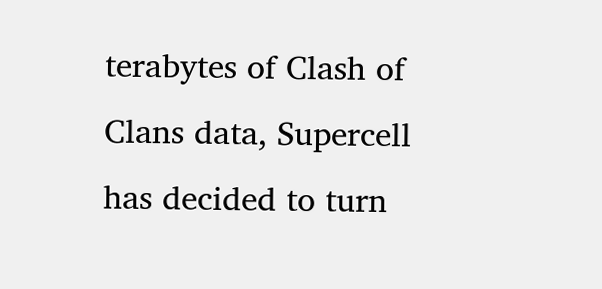terabytes of Clash of Clans data, Supercell has decided to turn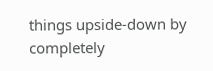things upside-down by completely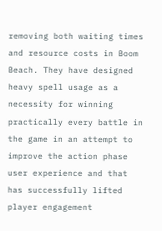removing both waiting times and resource costs in Boom Beach. They have designed heavy spell usage as a necessity for winning practically every battle in the game in an attempt to improve the action phase user experience and that has successfully lifted player engagement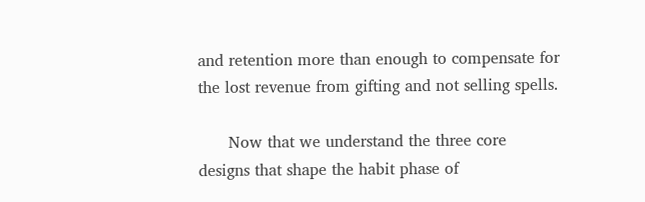and retention more than enough to compensate for the lost revenue from gifting and not selling spells.

      Now that we understand the three core designs that shape the habit phase of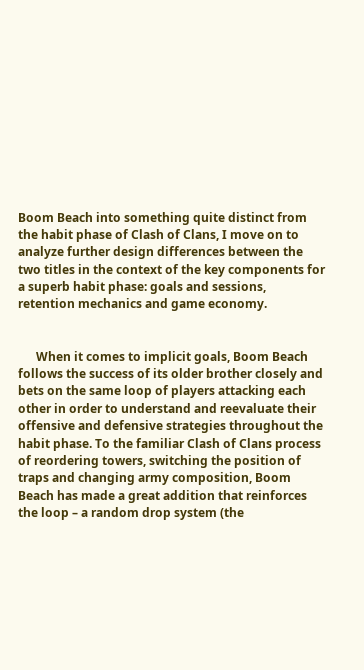Boom Beach into something quite distinct from the habit phase of Clash of Clans, I move on to analyze further design differences between the two titles in the context of the key components for a superb habit phase: goals and sessions, retention mechanics and game economy.


      When it comes to implicit goals, Boom Beach follows the success of its older brother closely and bets on the same loop of players attacking each other in order to understand and reevaluate their offensive and defensive strategies throughout the habit phase. To the familiar Clash of Clans process of reordering towers, switching the position of traps and changing army composition, Boom Beach has made a great addition that reinforces the loop – a random drop system (the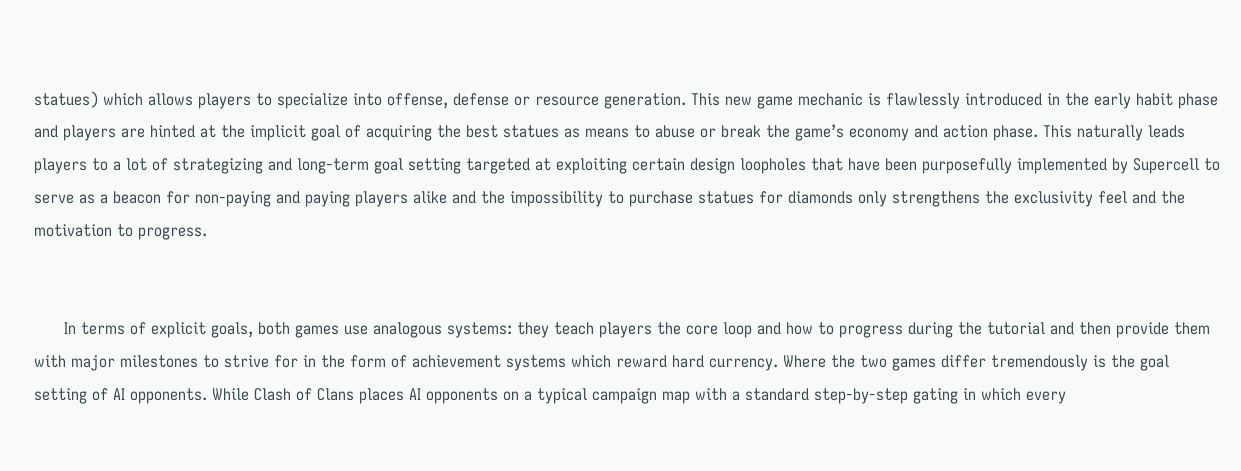statues) which allows players to specialize into offense, defense or resource generation. This new game mechanic is flawlessly introduced in the early habit phase and players are hinted at the implicit goal of acquiring the best statues as means to abuse or break the game’s economy and action phase. This naturally leads players to a lot of strategizing and long-term goal setting targeted at exploiting certain design loopholes that have been purposefully implemented by Supercell to serve as a beacon for non-paying and paying players alike and the impossibility to purchase statues for diamonds only strengthens the exclusivity feel and the motivation to progress.


      In terms of explicit goals, both games use analogous systems: they teach players the core loop and how to progress during the tutorial and then provide them with major milestones to strive for in the form of achievement systems which reward hard currency. Where the two games differ tremendously is the goal setting of AI opponents. While Clash of Clans places AI opponents on a typical campaign map with a standard step-by-step gating in which every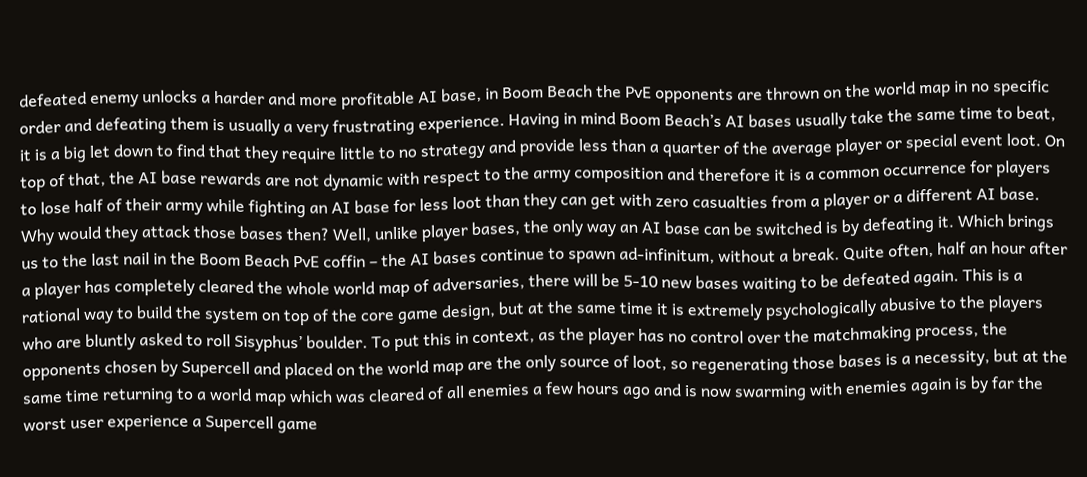defeated enemy unlocks a harder and more profitable AI base, in Boom Beach the PvE opponents are thrown on the world map in no specific order and defeating them is usually a very frustrating experience. Having in mind Boom Beach’s AI bases usually take the same time to beat, it is a big let down to find that they require little to no strategy and provide less than a quarter of the average player or special event loot. On top of that, the AI base rewards are not dynamic with respect to the army composition and therefore it is a common occurrence for players to lose half of their army while fighting an AI base for less loot than they can get with zero casualties from a player or a different AI base. Why would they attack those bases then? Well, unlike player bases, the only way an AI base can be switched is by defeating it. Which brings us to the last nail in the Boom Beach PvE coffin – the AI bases continue to spawn ad-infinitum, without a break. Quite often, half an hour after a player has completely cleared the whole world map of adversaries, there will be 5-10 new bases waiting to be defeated again. This is a rational way to build the system on top of the core game design, but at the same time it is extremely psychologically abusive to the players who are bluntly asked to roll Sisyphus’ boulder. To put this in context, as the player has no control over the matchmaking process, the opponents chosen by Supercell and placed on the world map are the only source of loot, so regenerating those bases is a necessity, but at the same time returning to a world map which was cleared of all enemies a few hours ago and is now swarming with enemies again is by far the worst user experience a Supercell game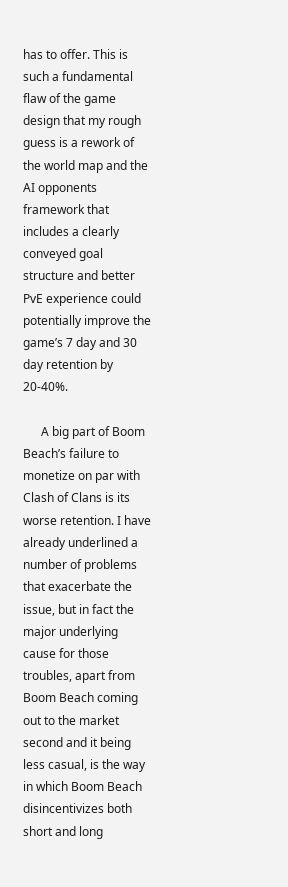has to offer. This is such a fundamental flaw of the game design that my rough guess is a rework of the world map and the AI opponents framework that includes a clearly conveyed goal structure and better PvE experience could potentially improve the game’s 7 day and 30 day retention by 20-40%.

      A big part of Boom Beach’s failure to monetize on par with Clash of Clans is its worse retention. I have already underlined a number of problems that exacerbate the issue, but in fact the major underlying cause for those troubles, apart from Boom Beach coming out to the market second and it being less casual, is the way in which Boom Beach disincentivizes both short and long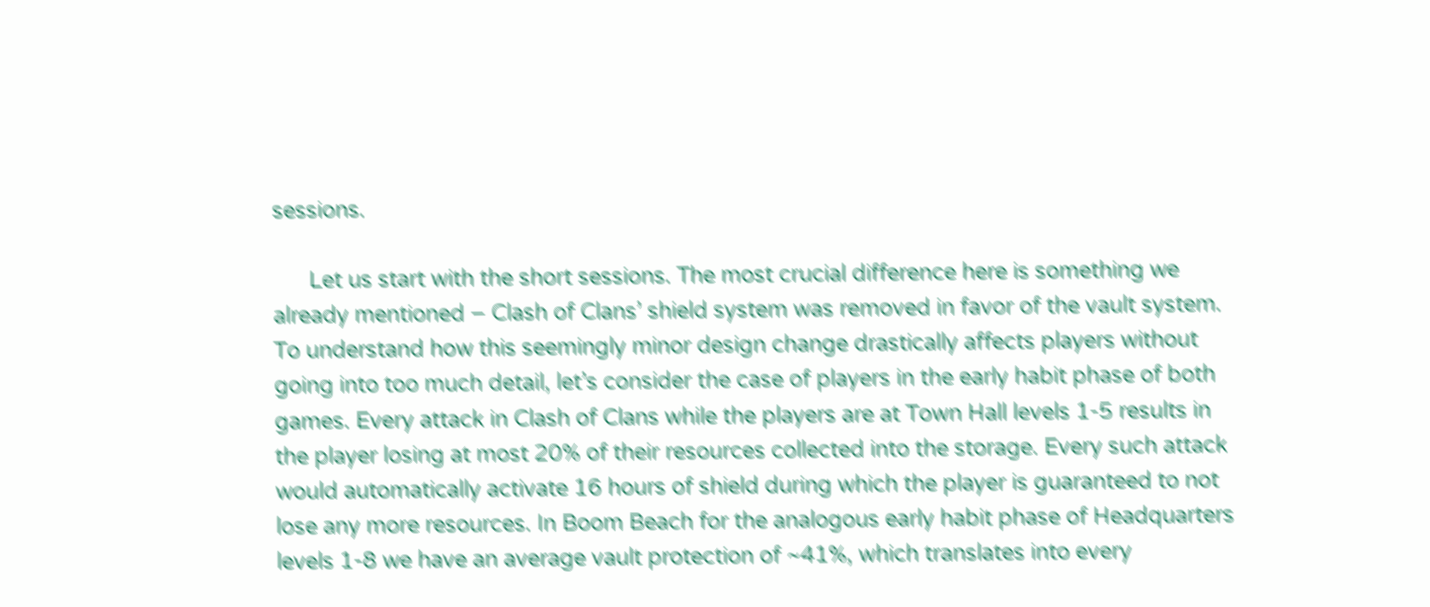sessions.

      Let us start with the short sessions. The most crucial difference here is something we already mentioned – Clash of Clans’ shield system was removed in favor of the vault system. To understand how this seemingly minor design change drastically affects players without going into too much detail, let’s consider the case of players in the early habit phase of both games. Every attack in Clash of Clans while the players are at Town Hall levels 1-5 results in the player losing at most 20% of their resources collected into the storage. Every such attack would automatically activate 16 hours of shield during which the player is guaranteed to not lose any more resources. In Boom Beach for the analogous early habit phase of Headquarters levels 1-8 we have an average vault protection of ~41%, which translates into every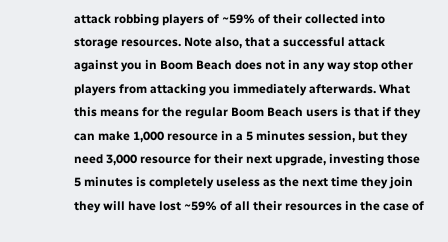attack robbing players of ~59% of their collected into storage resources. Note also, that a successful attack against you in Boom Beach does not in any way stop other players from attacking you immediately afterwards. What this means for the regular Boom Beach users is that if they can make 1,000 resource in a 5 minutes session, but they need 3,000 resource for their next upgrade, investing those 5 minutes is completely useless as the next time they join they will have lost ~59% of all their resources in the case of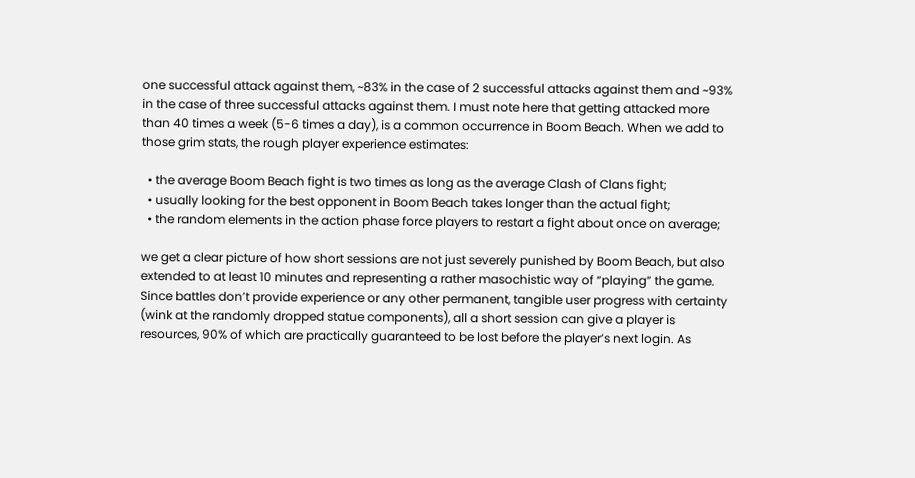one successful attack against them, ~83% in the case of 2 successful attacks against them and ~93% in the case of three successful attacks against them. I must note here that getting attacked more than 40 times a week (5-6 times a day), is a common occurrence in Boom Beach. When we add to those grim stats, the rough player experience estimates:

  • the average Boom Beach fight is two times as long as the average Clash of Clans fight;
  • usually looking for the best opponent in Boom Beach takes longer than the actual fight;
  • the random elements in the action phase force players to restart a fight about once on average;

we get a clear picture of how short sessions are not just severely punished by Boom Beach, but also extended to at least 10 minutes and representing a rather masochistic way of “playing” the game. Since battles don’t provide experience or any other permanent, tangible user progress with certainty (wink at the randomly dropped statue components), all a short session can give a player is resources, 90% of which are practically guaranteed to be lost before the player’s next login. As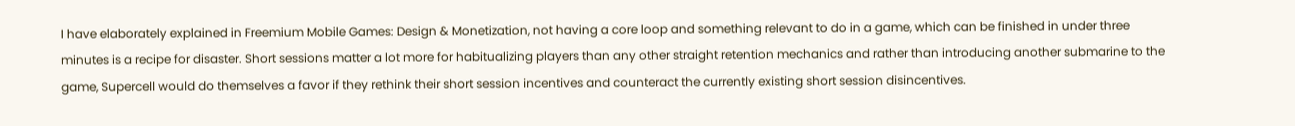I have elaborately explained in Freemium Mobile Games: Design & Monetization, not having a core loop and something relevant to do in a game, which can be finished in under three minutes is a recipe for disaster. Short sessions matter a lot more for habitualizing players than any other straight retention mechanics and rather than introducing another submarine to the game, Supercell would do themselves a favor if they rethink their short session incentives and counteract the currently existing short session disincentives.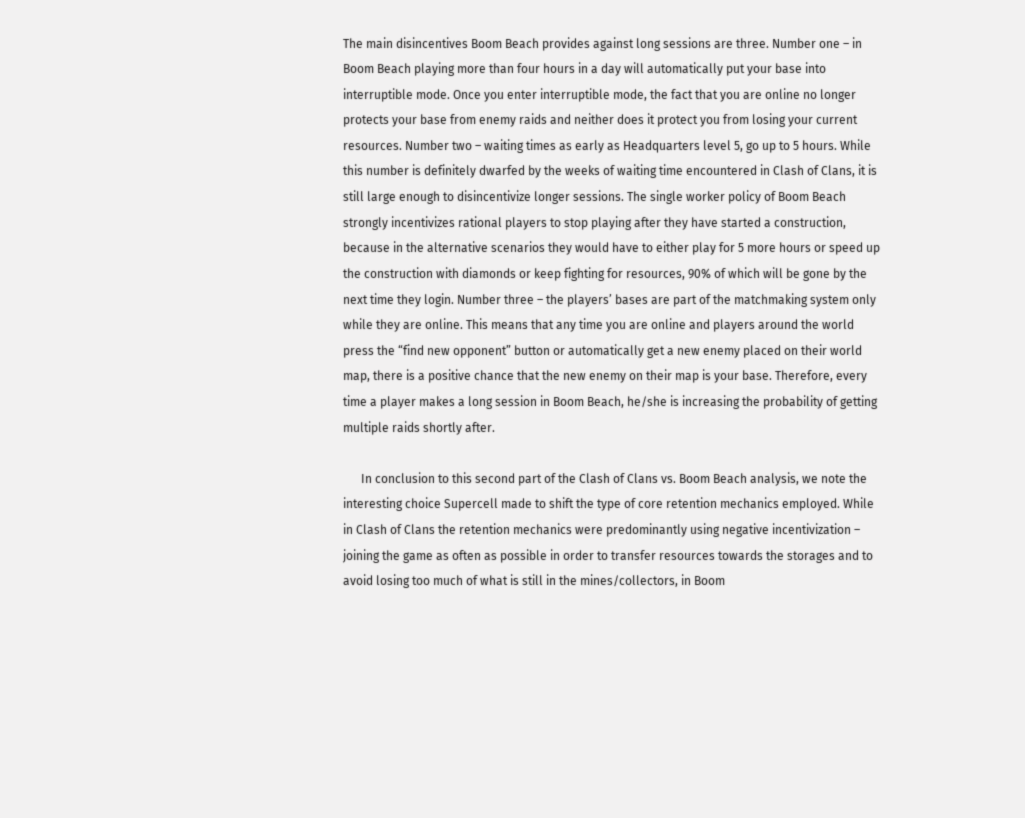The main disincentives Boom Beach provides against long sessions are three. Number one – in Boom Beach playing more than four hours in a day will automatically put your base into interruptible mode. Once you enter interruptible mode, the fact that you are online no longer protects your base from enemy raids and neither does it protect you from losing your current resources. Number two – waiting times as early as Headquarters level 5, go up to 5 hours. While this number is definitely dwarfed by the weeks of waiting time encountered in Clash of Clans, it is still large enough to disincentivize longer sessions. The single worker policy of Boom Beach strongly incentivizes rational players to stop playing after they have started a construction, because in the alternative scenarios they would have to either play for 5 more hours or speed up the construction with diamonds or keep fighting for resources, 90% of which will be gone by the next time they login. Number three – the players’ bases are part of the matchmaking system only while they are online. This means that any time you are online and players around the world press the “find new opponent” button or automatically get a new enemy placed on their world map, there is a positive chance that the new enemy on their map is your base. Therefore, every time a player makes a long session in Boom Beach, he/she is increasing the probability of getting multiple raids shortly after.

      In conclusion to this second part of the Clash of Clans vs. Boom Beach analysis, we note the interesting choice Supercell made to shift the type of core retention mechanics employed. While in Clash of Clans the retention mechanics were predominantly using negative incentivization – joining the game as often as possible in order to transfer resources towards the storages and to avoid losing too much of what is still in the mines/collectors, in Boom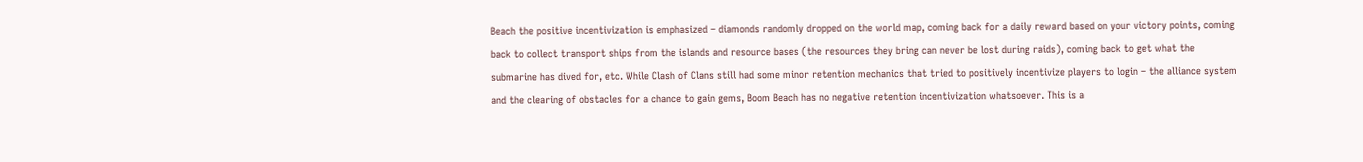Beach the positive incentivization is emphasized – diamonds randomly dropped on the world map, coming back for a daily reward based on your victory points, coming back to collect transport ships from the islands and resource bases (the resources they bring can never be lost during raids), coming back to get what the submarine has dived for, etc. While Clash of Clans still had some minor retention mechanics that tried to positively incentivize players to login – the alliance system and the clearing of obstacles for a chance to gain gems, Boom Beach has no negative retention incentivization whatsoever. This is a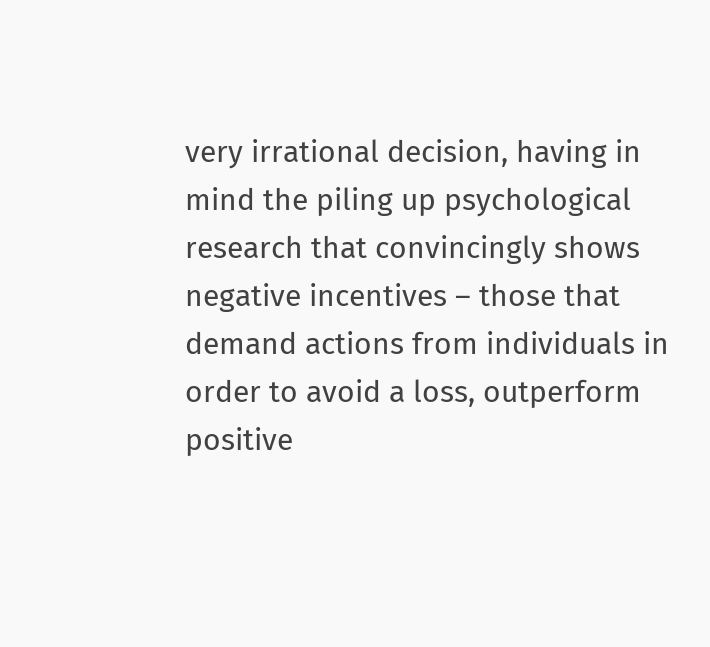very irrational decision, having in mind the piling up psychological research that convincingly shows negative incentives – those that demand actions from individuals in order to avoid a loss, outperform positive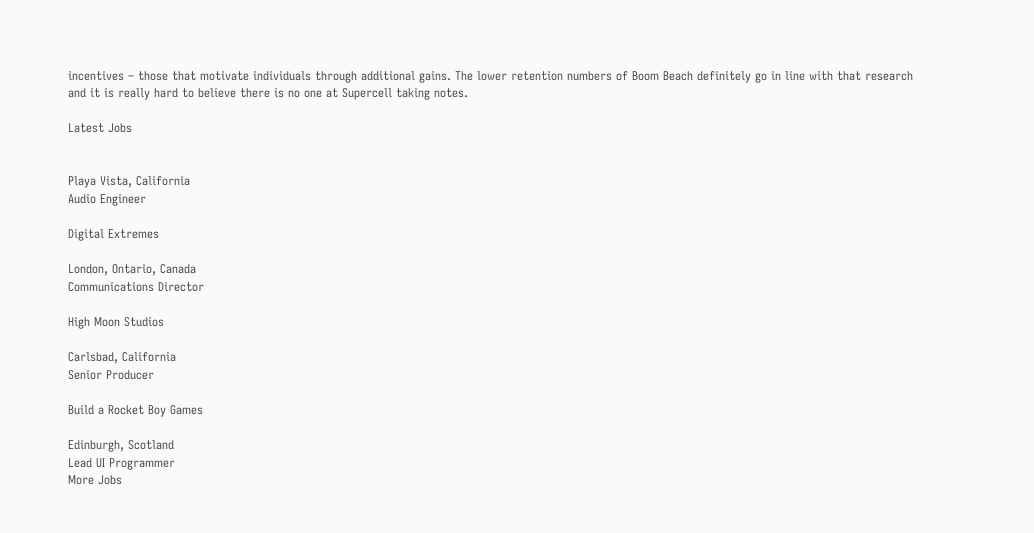incentives – those that motivate individuals through additional gains. The lower retention numbers of Boom Beach definitely go in line with that research and it is really hard to believe there is no one at Supercell taking notes.

Latest Jobs


Playa Vista, California
Audio Engineer

Digital Extremes

London, Ontario, Canada
Communications Director

High Moon Studios

Carlsbad, California
Senior Producer

Build a Rocket Boy Games

Edinburgh, Scotland
Lead UI Programmer
More Jobs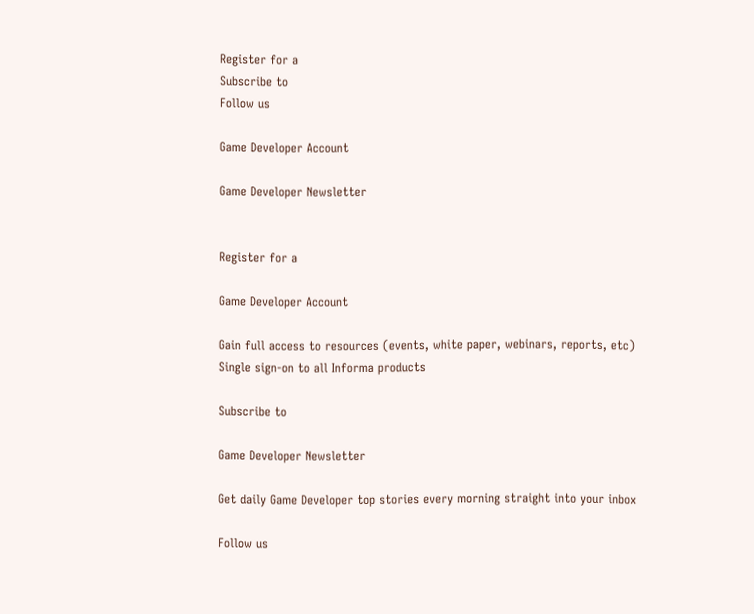Register for a
Subscribe to
Follow us

Game Developer Account

Game Developer Newsletter


Register for a

Game Developer Account

Gain full access to resources (events, white paper, webinars, reports, etc)
Single sign-on to all Informa products

Subscribe to

Game Developer Newsletter

Get daily Game Developer top stories every morning straight into your inbox

Follow us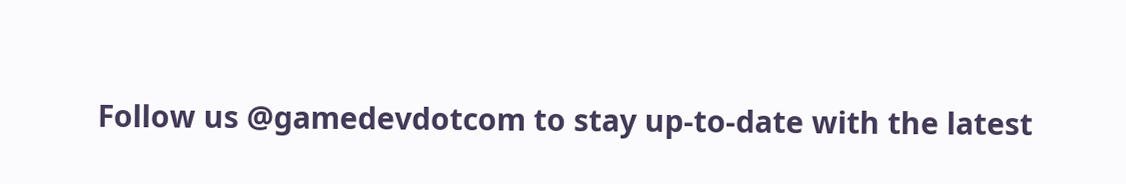Follow us @gamedevdotcom to stay up-to-date with the latest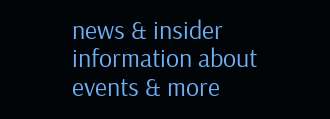news & insider information about events & more